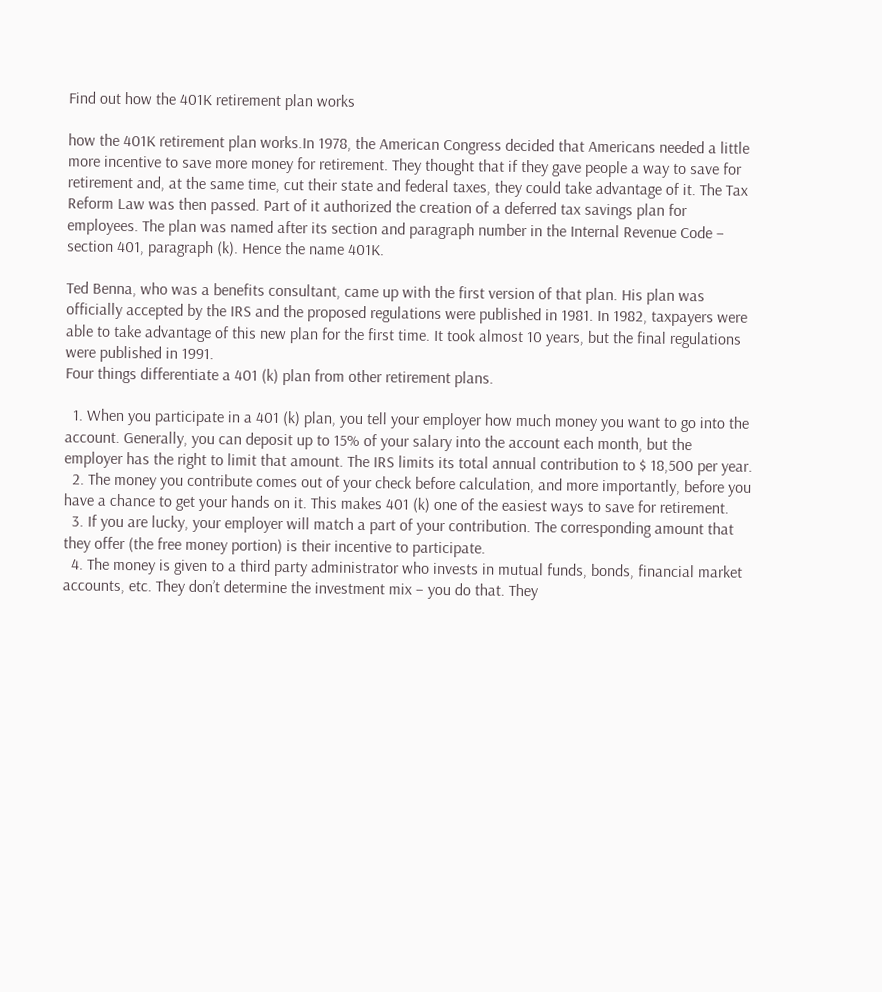Find out how the 401K retirement plan works

how the 401K retirement plan works.In 1978, the American Congress decided that Americans needed a little more incentive to save more money for retirement. They thought that if they gave people a way to save for retirement and, at the same time, cut their state and federal taxes, they could take advantage of it. The Tax Reform Law was then passed. Part of it authorized the creation of a deferred tax savings plan for employees. The plan was named after its section and paragraph number in the Internal Revenue Code – section 401, paragraph (k). Hence the name 401K.

Ted Benna, who was a benefits consultant, came up with the first version of that plan. His plan was officially accepted by the IRS and the proposed regulations were published in 1981. In 1982, taxpayers were able to take advantage of this new plan for the first time. It took almost 10 years, but the final regulations were published in 1991.
Four things differentiate a 401 (k) plan from other retirement plans.

  1. When you participate in a 401 (k) plan, you tell your employer how much money you want to go into the account. Generally, you can deposit up to 15% of your salary into the account each month, but the employer has the right to limit that amount. The IRS limits its total annual contribution to $ 18,500 per year.
  2. The money you contribute comes out of your check before calculation, and more importantly, before you have a chance to get your hands on it. This makes 401 (k) one of the easiest ways to save for retirement.
  3. If you are lucky, your employer will match a part of your contribution. The corresponding amount that they offer (the free money portion) is their incentive to participate.
  4. The money is given to a third party administrator who invests in mutual funds, bonds, financial market accounts, etc. They don’t determine the investment mix – you do that. They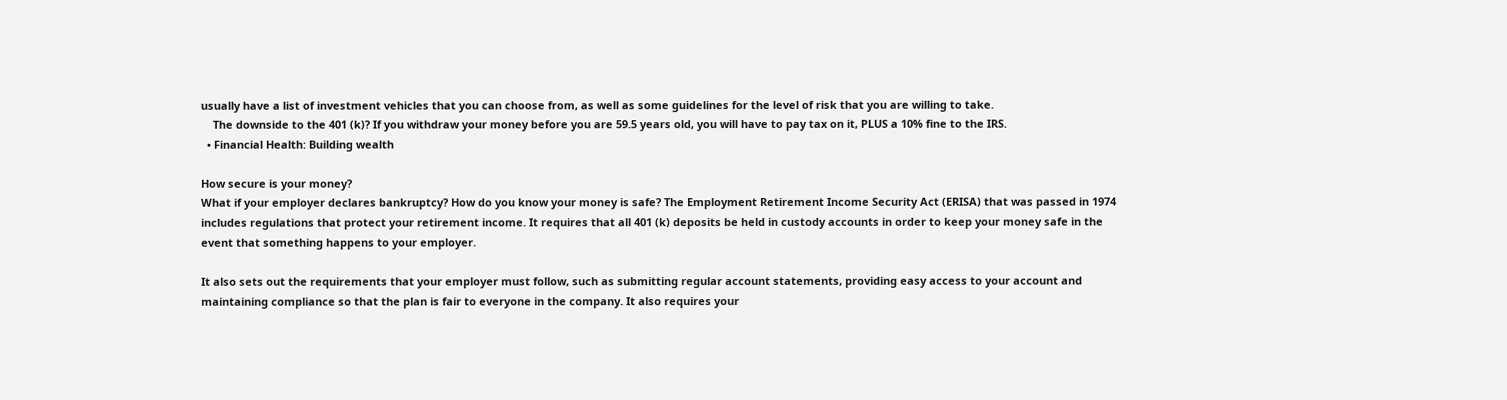usually have a list of investment vehicles that you can choose from, as well as some guidelines for the level of risk that you are willing to take.
    The downside to the 401 (k)? If you withdraw your money before you are 59.5 years old, you will have to pay tax on it, PLUS a 10% fine to the IRS.
  • Financial Health: Building wealth

How secure is your money?
What if your employer declares bankruptcy? How do you know your money is safe? The Employment Retirement Income Security Act (ERISA) that was passed in 1974 includes regulations that protect your retirement income. It requires that all 401 (k) deposits be held in custody accounts in order to keep your money safe in the event that something happens to your employer.

It also sets out the requirements that your employer must follow, such as submitting regular account statements, providing easy access to your account and maintaining compliance so that the plan is fair to everyone in the company. It also requires your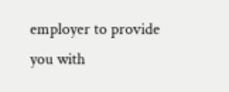employer to provide you with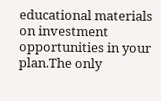educational materials on investment opportunities in your plan.The only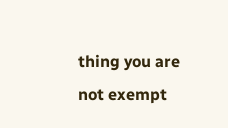thing you are not exempt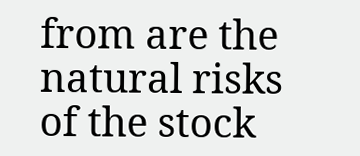from are the natural risks of the stock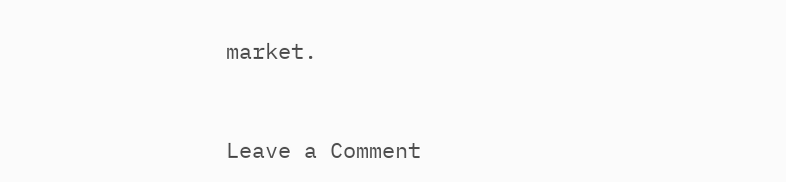market.


Leave a Comment